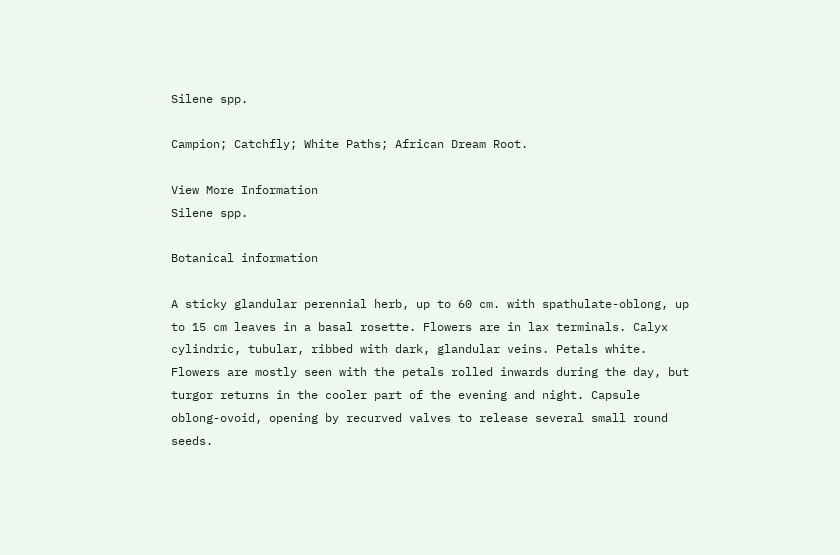Silene spp.

Campion; Catchfly; White Paths; African Dream Root.

View More Information
Silene spp.

Botanical information

A sticky glandular perennial herb, up to 60 cm. with spathulate-oblong, up to 15 cm leaves in a basal rosette. Flowers are in lax terminals. Calyx cylindric, tubular, ribbed with dark, glandular veins. Petals white. Flowers are mostly seen with the petals rolled inwards during the day, but turgor returns in the cooler part of the evening and night. Capsule oblong-ovoid, opening by recurved valves to release several small round seeds.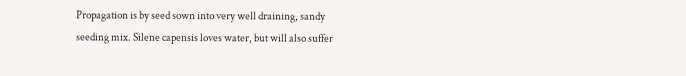Propagation is by seed sown into very well draining, sandy seeding mix. Silene capensis loves water, but will also suffer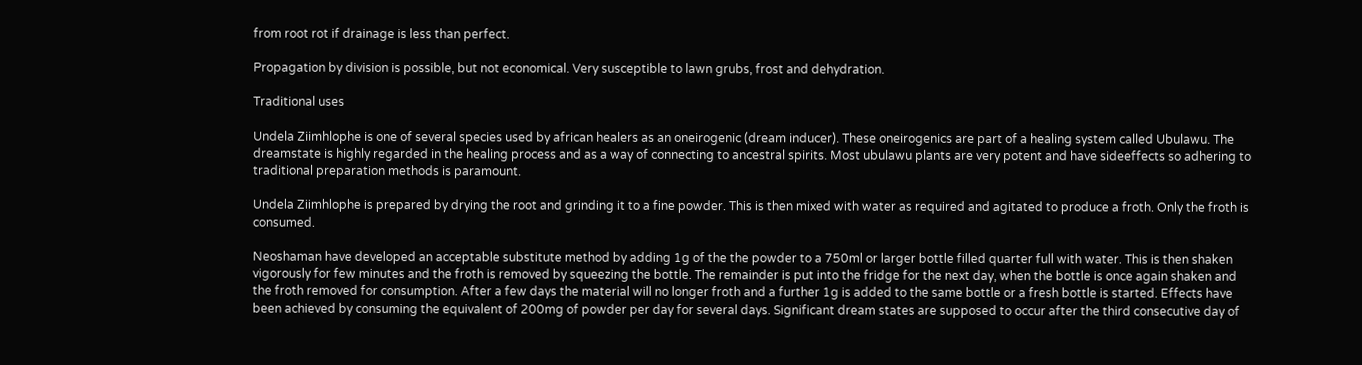from root rot if drainage is less than perfect.

Propagation by division is possible, but not economical. Very susceptible to lawn grubs, frost and dehydration.

Traditional uses

Undela Ziimhlophe is one of several species used by african healers as an oneirogenic (dream inducer). These oneirogenics are part of a healing system called Ubulawu. The dreamstate is highly regarded in the healing process and as a way of connecting to ancestral spirits. Most ubulawu plants are very potent and have sideeffects so adhering to traditional preparation methods is paramount.

Undela Ziimhlophe is prepared by drying the root and grinding it to a fine powder. This is then mixed with water as required and agitated to produce a froth. Only the froth is consumed.

Neoshaman have developed an acceptable substitute method by adding 1g of the the powder to a 750ml or larger bottle filled quarter full with water. This is then shaken vigorously for few minutes and the froth is removed by squeezing the bottle. The remainder is put into the fridge for the next day, when the bottle is once again shaken and the froth removed for consumption. After a few days the material will no longer froth and a further 1g is added to the same bottle or a fresh bottle is started. Effects have been achieved by consuming the equivalent of 200mg of powder per day for several days. Significant dream states are supposed to occur after the third consecutive day of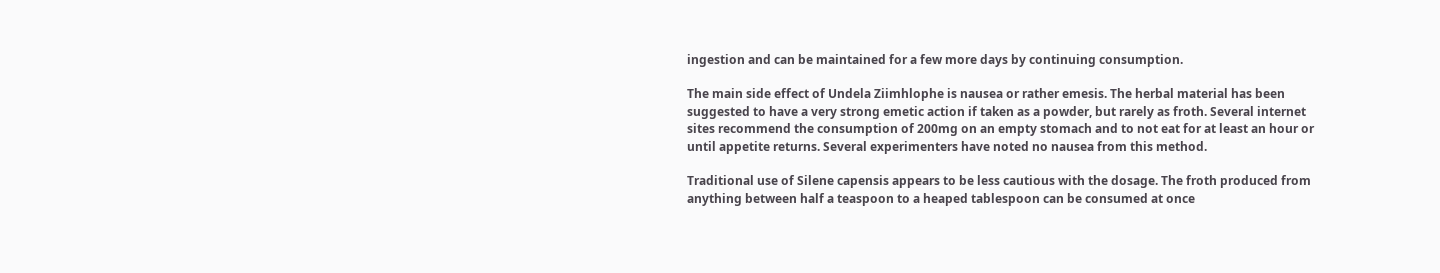ingestion and can be maintained for a few more days by continuing consumption.

The main side effect of Undela Ziimhlophe is nausea or rather emesis. The herbal material has been suggested to have a very strong emetic action if taken as a powder, but rarely as froth. Several internet sites recommend the consumption of 200mg on an empty stomach and to not eat for at least an hour or until appetite returns. Several experimenters have noted no nausea from this method.

Traditional use of Silene capensis appears to be less cautious with the dosage. The froth produced from anything between half a teaspoon to a heaped tablespoon can be consumed at once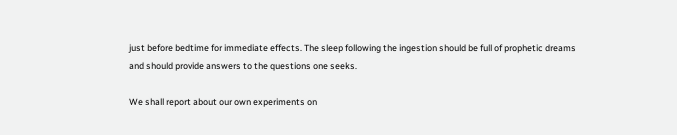just before bedtime for immediate effects. The sleep following the ingestion should be full of prophetic dreams and should provide answers to the questions one seeks.

We shall report about our own experiments on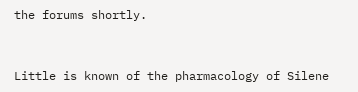the forums shortly.


Little is known of the pharmacology of Silene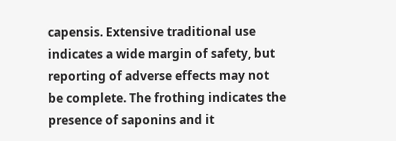capensis. Extensive traditional use indicates a wide margin of safety, but reporting of adverse effects may not be complete. The frothing indicates the presence of saponins and it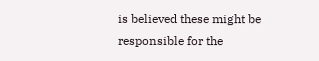is believed these might be responsible for the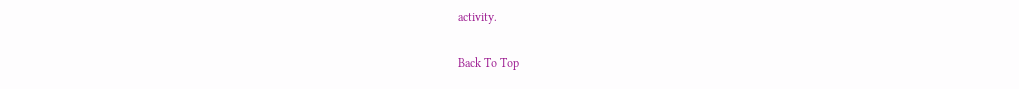activity.

Back To Top